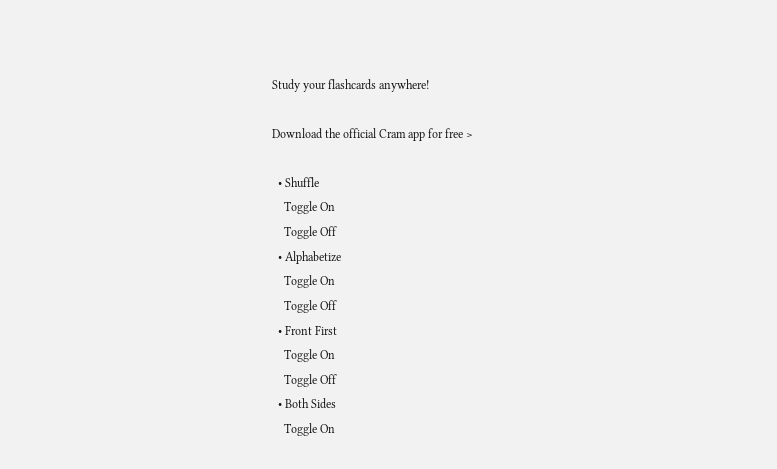Study your flashcards anywhere!

Download the official Cram app for free >

  • Shuffle
    Toggle On
    Toggle Off
  • Alphabetize
    Toggle On
    Toggle Off
  • Front First
    Toggle On
    Toggle Off
  • Both Sides
    Toggle On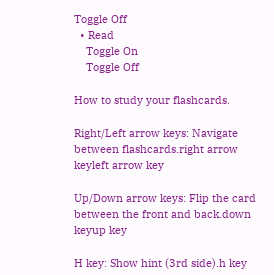Toggle Off
  • Read
    Toggle On
    Toggle Off

How to study your flashcards.

Right/Left arrow keys: Navigate between flashcards.right arrow keyleft arrow key

Up/Down arrow keys: Flip the card between the front and back.down keyup key

H key: Show hint (3rd side).h key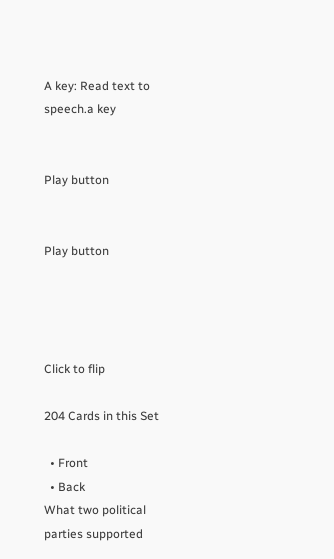A key: Read text to speech.a key


Play button


Play button




Click to flip

204 Cards in this Set

  • Front
  • Back
What two political parties supported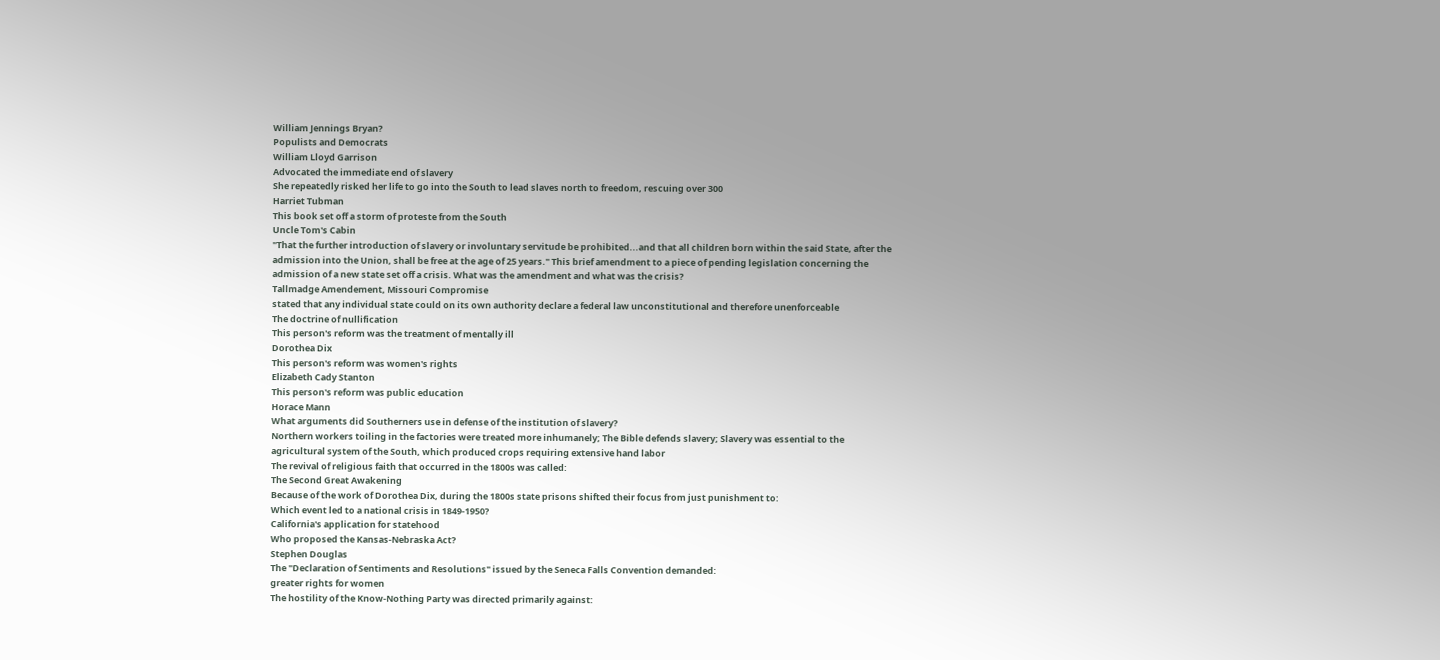William Jennings Bryan?
Populists and Democrats
William Lloyd Garrison
Advocated the immediate end of slavery
She repeatedly risked her life to go into the South to lead slaves north to freedom, rescuing over 300
Harriet Tubman
This book set off a storm of proteste from the South
Uncle Tom's Cabin
"That the further introduction of slavery or involuntary servitude be prohibited...and that all children born within the said State, after the admission into the Union, shall be free at the age of 25 years." This brief amendment to a piece of pending legislation concerning the admission of a new state set off a crisis. What was the amendment and what was the crisis?
Tallmadge Amendement, Missouri Compromise
stated that any individual state could on its own authority declare a federal law unconstitutional and therefore unenforceable
The doctrine of nullification
This person's reform was the treatment of mentally ill
Dorothea Dix
This person's reform was women's rights
Elizabeth Cady Stanton
This person's reform was public education
Horace Mann
What arguments did Southerners use in defense of the institution of slavery?
Northern workers toiling in the factories were treated more inhumanely; The Bible defends slavery; Slavery was essential to the agricultural system of the South, which produced crops requiring extensive hand labor
The revival of religious faith that occurred in the 1800s was called:
The Second Great Awakening
Because of the work of Dorothea Dix, during the 1800s state prisons shifted their focus from just punishment to:
Which event led to a national crisis in 1849-1950?
California's application for statehood
Who proposed the Kansas-Nebraska Act?
Stephen Douglas
The "Declaration of Sentiments and Resolutions" issued by the Seneca Falls Convention demanded:
greater rights for women
The hostility of the Know-Nothing Party was directed primarily against: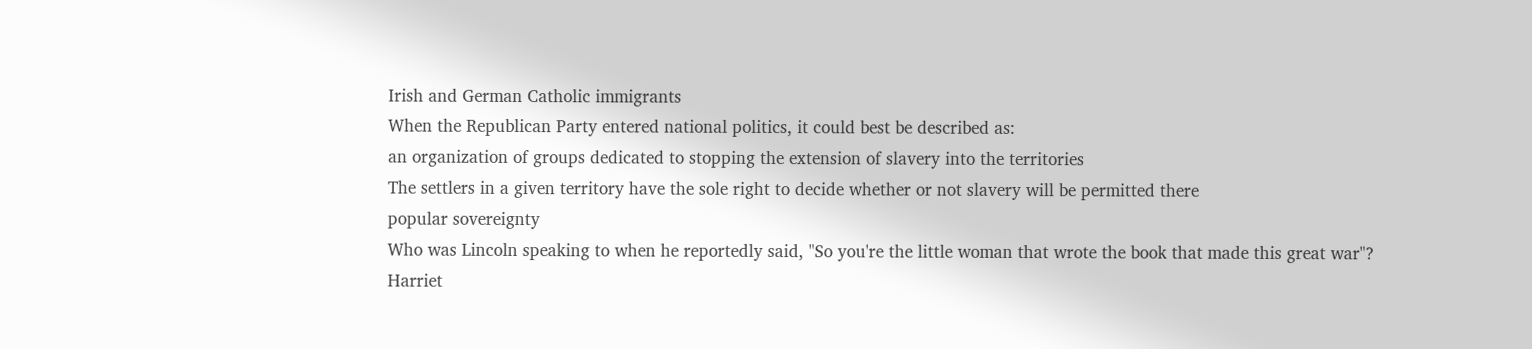Irish and German Catholic immigrants
When the Republican Party entered national politics, it could best be described as:
an organization of groups dedicated to stopping the extension of slavery into the territories
The settlers in a given territory have the sole right to decide whether or not slavery will be permitted there
popular sovereignty
Who was Lincoln speaking to when he reportedly said, "So you're the little woman that wrote the book that made this great war"?
Harriet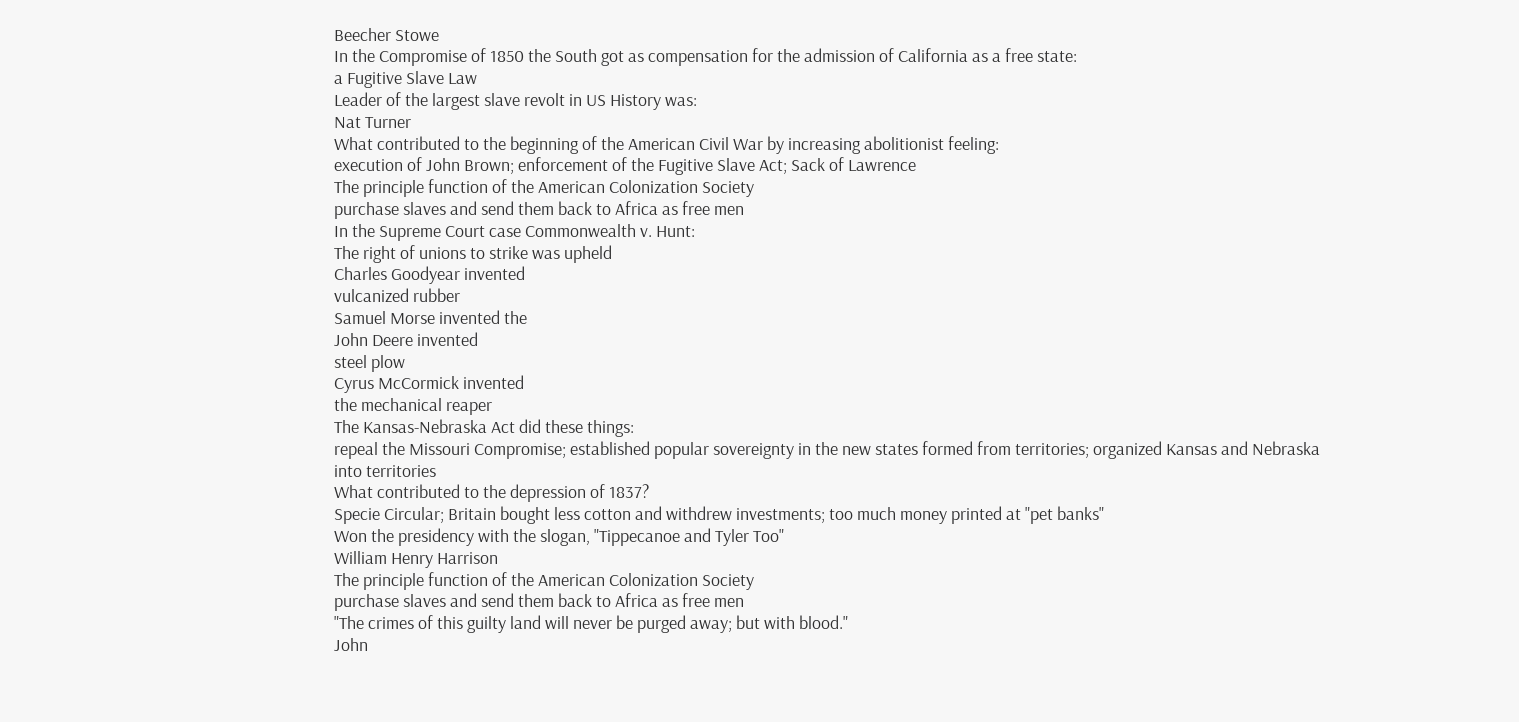Beecher Stowe
In the Compromise of 1850 the South got as compensation for the admission of California as a free state:
a Fugitive Slave Law
Leader of the largest slave revolt in US History was:
Nat Turner
What contributed to the beginning of the American Civil War by increasing abolitionist feeling:
execution of John Brown; enforcement of the Fugitive Slave Act; Sack of Lawrence
The principle function of the American Colonization Society
purchase slaves and send them back to Africa as free men
In the Supreme Court case Commonwealth v. Hunt:
The right of unions to strike was upheld
Charles Goodyear invented
vulcanized rubber
Samuel Morse invented the
John Deere invented
steel plow
Cyrus McCormick invented
the mechanical reaper
The Kansas-Nebraska Act did these things:
repeal the Missouri Compromise; established popular sovereignty in the new states formed from territories; organized Kansas and Nebraska into territories
What contributed to the depression of 1837?
Specie Circular; Britain bought less cotton and withdrew investments; too much money printed at "pet banks"
Won the presidency with the slogan, "Tippecanoe and Tyler Too"
William Henry Harrison
The principle function of the American Colonization Society
purchase slaves and send them back to Africa as free men
"The crimes of this guilty land will never be purged away; but with blood."
John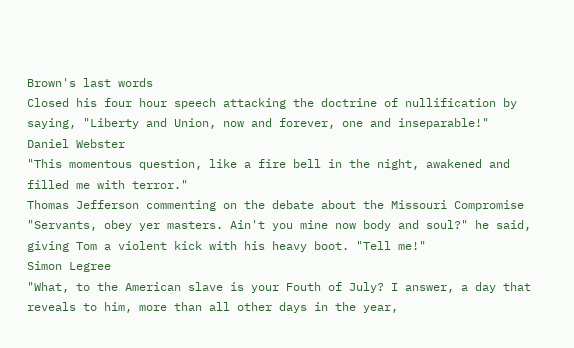Brown's last words
Closed his four hour speech attacking the doctrine of nullification by saying, "Liberty and Union, now and forever, one and inseparable!"
Daniel Webster
"This momentous question, like a fire bell in the night, awakened and filled me with terror."
Thomas Jefferson commenting on the debate about the Missouri Compromise
"Servants, obey yer masters. Ain't you mine now body and soul?" he said, giving Tom a violent kick with his heavy boot. "Tell me!"
Simon Legree
"What, to the American slave is your Fouth of July? I answer, a day that reveals to him, more than all other days in the year,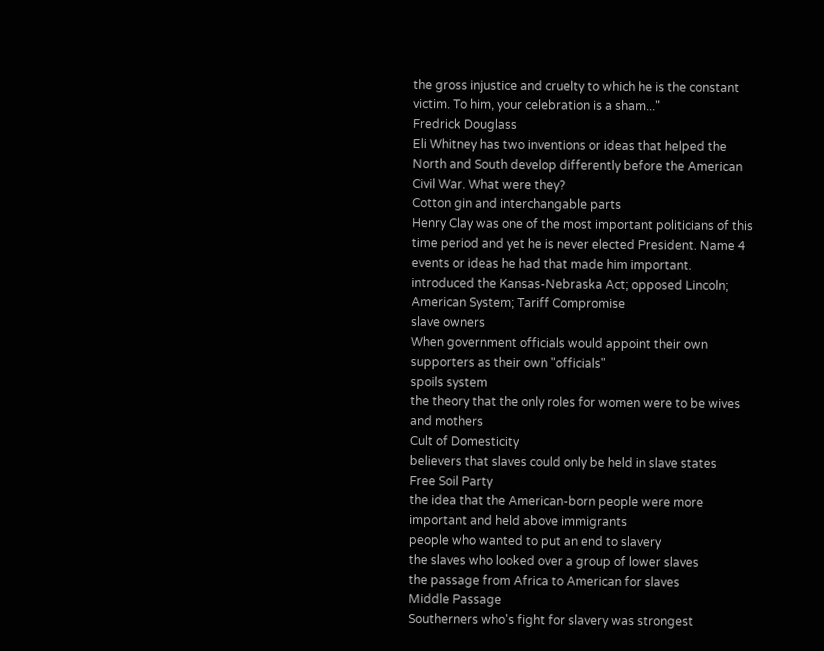the gross injustice and cruelty to which he is the constant victim. To him, your celebration is a sham..."
Fredrick Douglass
Eli Whitney has two inventions or ideas that helped the North and South develop differently before the American Civil War. What were they?
Cotton gin and interchangable parts
Henry Clay was one of the most important politicians of this time period and yet he is never elected President. Name 4 events or ideas he had that made him important.
introduced the Kansas-Nebraska Act; opposed Lincoln; American System; Tariff Compromise
slave owners
When government officials would appoint their own supporters as their own "officials"
spoils system
the theory that the only roles for women were to be wives and mothers
Cult of Domesticity
believers that slaves could only be held in slave states
Free Soil Party
the idea that the American-born people were more important and held above immigrants
people who wanted to put an end to slavery
the slaves who looked over a group of lower slaves
the passage from Africa to American for slaves
Middle Passage
Southerners who's fight for slavery was strongest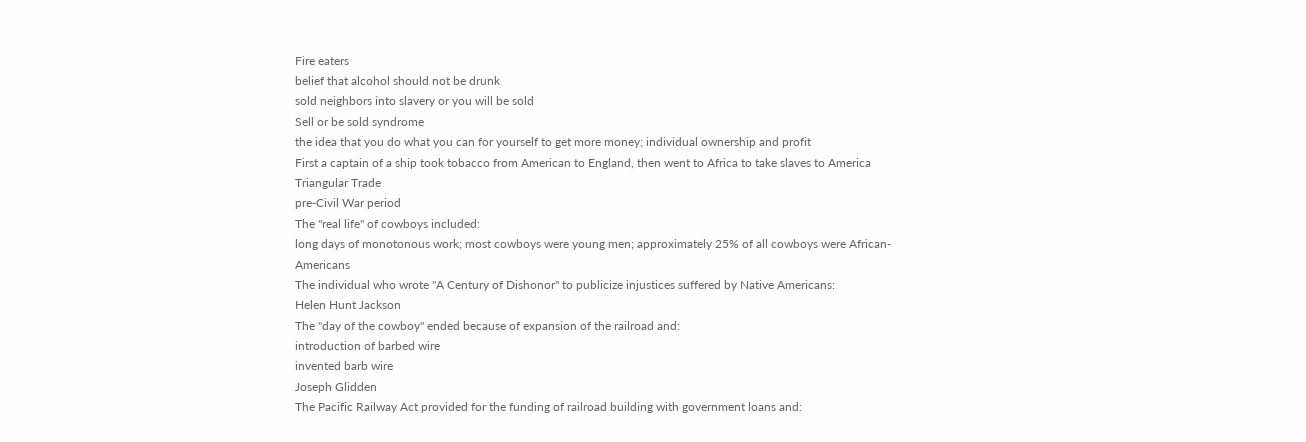Fire eaters
belief that alcohol should not be drunk
sold neighbors into slavery or you will be sold
Sell or be sold syndrome
the idea that you do what you can for yourself to get more money; individual ownership and profit
First a captain of a ship took tobacco from American to England, then went to Africa to take slaves to America
Triangular Trade
pre-Civil War period
The "real life" of cowboys included:
long days of monotonous work; most cowboys were young men; approximately 25% of all cowboys were African-Americans
The individual who wrote "A Century of Dishonor" to publicize injustices suffered by Native Americans:
Helen Hunt Jackson
The "day of the cowboy" ended because of expansion of the railroad and:
introduction of barbed wire
invented barb wire
Joseph Glidden
The Pacific Railway Act provided for the funding of railroad building with government loans and: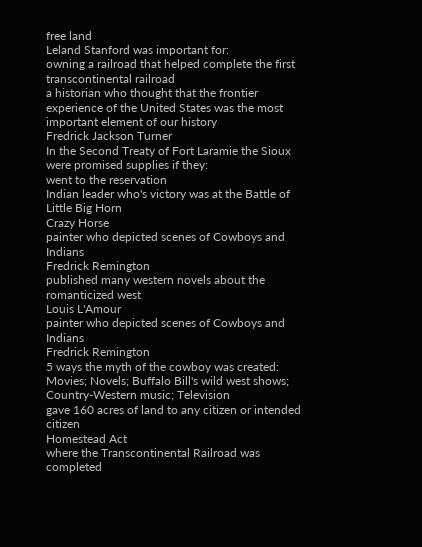free land
Leland Stanford was important for:
owning a railroad that helped complete the first transcontinental railroad
a historian who thought that the frontier experience of the United States was the most important element of our history
Fredrick Jackson Turner
In the Second Treaty of Fort Laramie the Sioux were promised supplies if they:
went to the reservation
Indian leader who's victory was at the Battle of Little Big Horn
Crazy Horse
painter who depicted scenes of Cowboys and Indians
Fredrick Remington
published many western novels about the romanticized west
Louis L'Amour
painter who depicted scenes of Cowboys and Indians
Fredrick Remington
5 ways the myth of the cowboy was created:
Movies; Novels; Buffalo Bill's wild west shows; Country-Western music; Television
gave 160 acres of land to any citizen or intended citizen
Homestead Act
where the Transcontinental Railroad was completed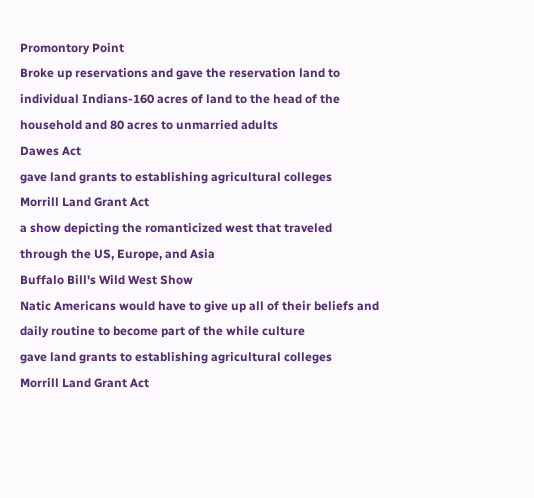Promontory Point
Broke up reservations and gave the reservation land to individual Indians-160 acres of land to the head of the household and 80 acres to unmarried adults
Dawes Act
gave land grants to establishing agricultural colleges
Morrill Land Grant Act
a show depicting the romanticized west that traveled through the US, Europe, and Asia
Buffalo Bill's Wild West Show
Natic Americans would have to give up all of their beliefs and daily routine to become part of the while culture
gave land grants to establishing agricultural colleges
Morrill Land Grant Act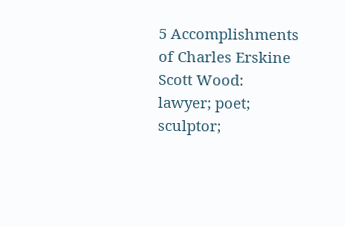5 Accomplishments of Charles Erskine Scott Wood:
lawyer; poet; sculptor;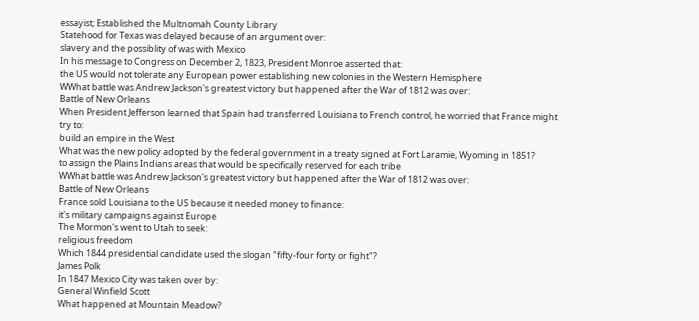essayist; Established the Multnomah County Library
Statehood for Texas was delayed because of an argument over:
slavery and the possiblity of was with Mexico
In his message to Congress on December 2, 1823, President Monroe asserted that:
the US would not tolerate any European power establishing new colonies in the Western Hemisphere
WWhat battle was Andrew Jackson's greatest victory but happened after the War of 1812 was over:
Battle of New Orleans
When President Jefferson learned that Spain had transferred Louisiana to French control, he worried that France might try to:
build an empire in the West
What was the new policy adopted by the federal government in a treaty signed at Fort Laramie, Wyoming in 1851?
to assign the Plains Indians areas that would be specifically reserved for each tribe
WWhat battle was Andrew Jackson's greatest victory but happened after the War of 1812 was over:
Battle of New Orleans
France sold Louisiana to the US because it needed money to finance:
it's military campaigns against Europe
The Mormon's went to Utah to seek:
religious freedom
Which 1844 presidential candidate used the slogan "fifty-four forty or fight"?
James Polk
In 1847 Mexico City was taken over by:
General Winfield Scott
What happened at Mountain Meadow?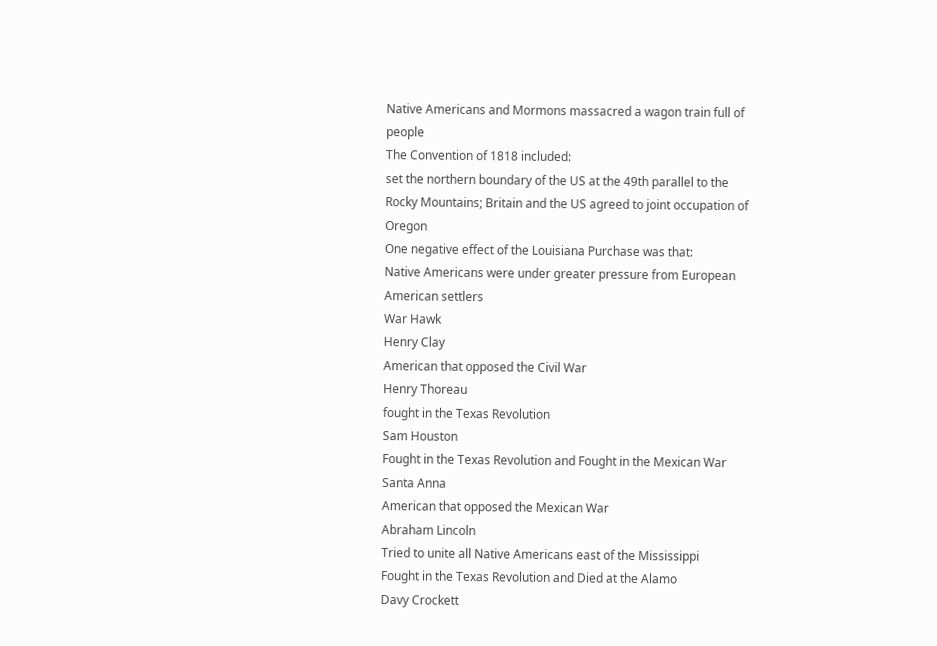Native Americans and Mormons massacred a wagon train full of people
The Convention of 1818 included:
set the northern boundary of the US at the 49th parallel to the Rocky Mountains; Britain and the US agreed to joint occupation of Oregon
One negative effect of the Louisiana Purchase was that:
Native Americans were under greater pressure from European American settlers
War Hawk
Henry Clay
American that opposed the Civil War
Henry Thoreau
fought in the Texas Revolution
Sam Houston
Fought in the Texas Revolution and Fought in the Mexican War
Santa Anna
American that opposed the Mexican War
Abraham Lincoln
Tried to unite all Native Americans east of the Mississippi
Fought in the Texas Revolution and Died at the Alamo
Davy Crockett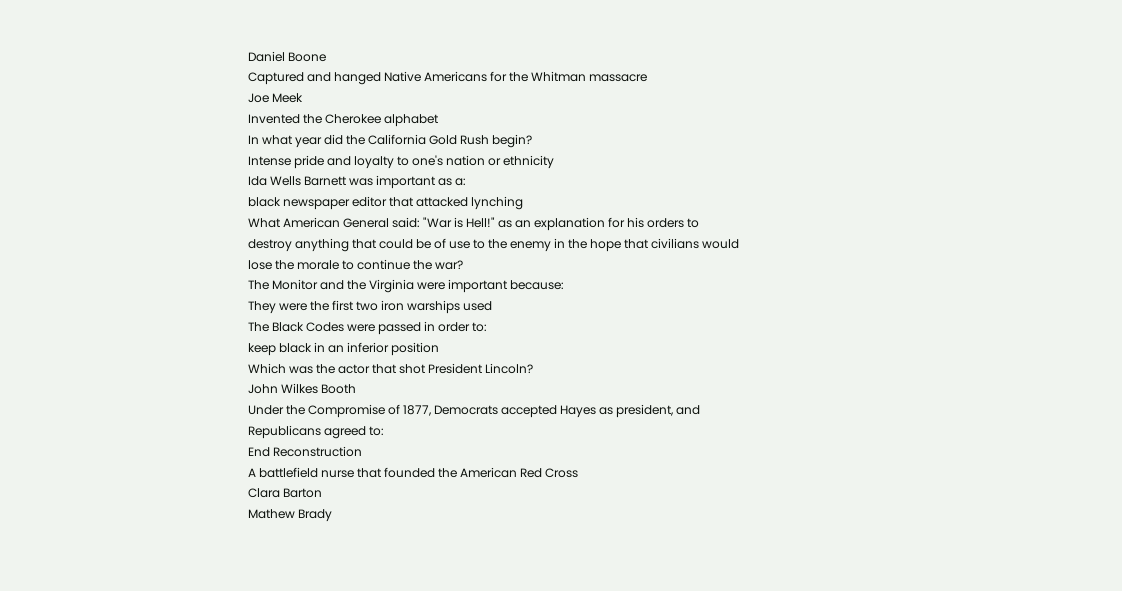Daniel Boone
Captured and hanged Native Americans for the Whitman massacre
Joe Meek
Invented the Cherokee alphabet
In what year did the California Gold Rush begin?
Intense pride and loyalty to one's nation or ethnicity
Ida Wells Barnett was important as a:
black newspaper editor that attacked lynching
What American General said: "War is Hell!" as an explanation for his orders to destroy anything that could be of use to the enemy in the hope that civilians would lose the morale to continue the war?
The Monitor and the Virginia were important because:
They were the first two iron warships used
The Black Codes were passed in order to:
keep black in an inferior position
Which was the actor that shot President Lincoln?
John Wilkes Booth
Under the Compromise of 1877, Democrats accepted Hayes as president, and Republicans agreed to:
End Reconstruction
A battlefield nurse that founded the American Red Cross
Clara Barton
Mathew Brady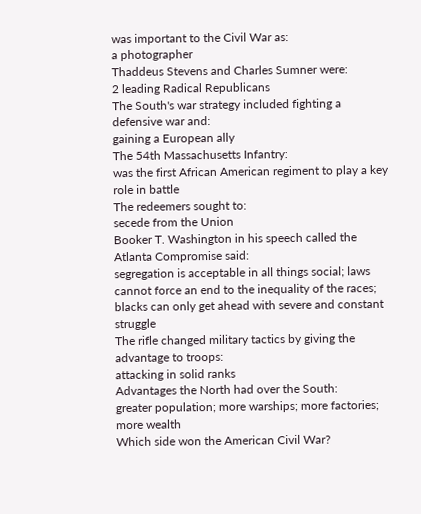was important to the Civil War as:
a photographer
Thaddeus Stevens and Charles Sumner were:
2 leading Radical Republicans
The South's war strategy included fighting a defensive war and:
gaining a European ally
The 54th Massachusetts Infantry:
was the first African American regiment to play a key role in battle
The redeemers sought to:
secede from the Union
Booker T. Washington in his speech called the Atlanta Compromise said:
segregation is acceptable in all things social; laws cannot force an end to the inequality of the races; blacks can only get ahead with severe and constant struggle
The rifle changed military tactics by giving the advantage to troops:
attacking in solid ranks
Advantages the North had over the South:
greater population; more warships; more factories; more wealth
Which side won the American Civil War?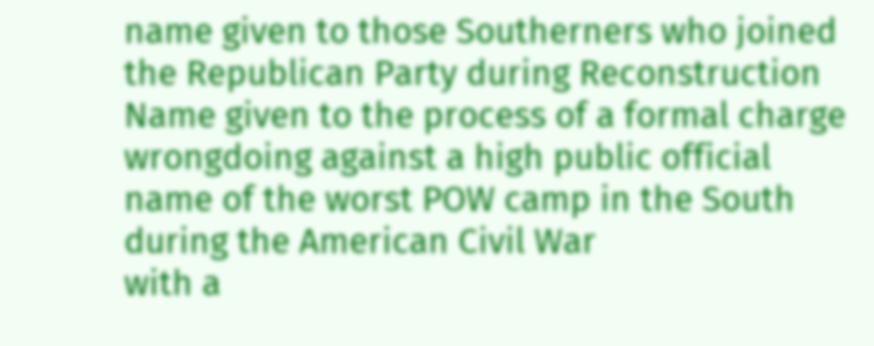name given to those Southerners who joined the Republican Party during Reconstruction
Name given to the process of a formal charge wrongdoing against a high public official
name of the worst POW camp in the South during the American Civil War
with a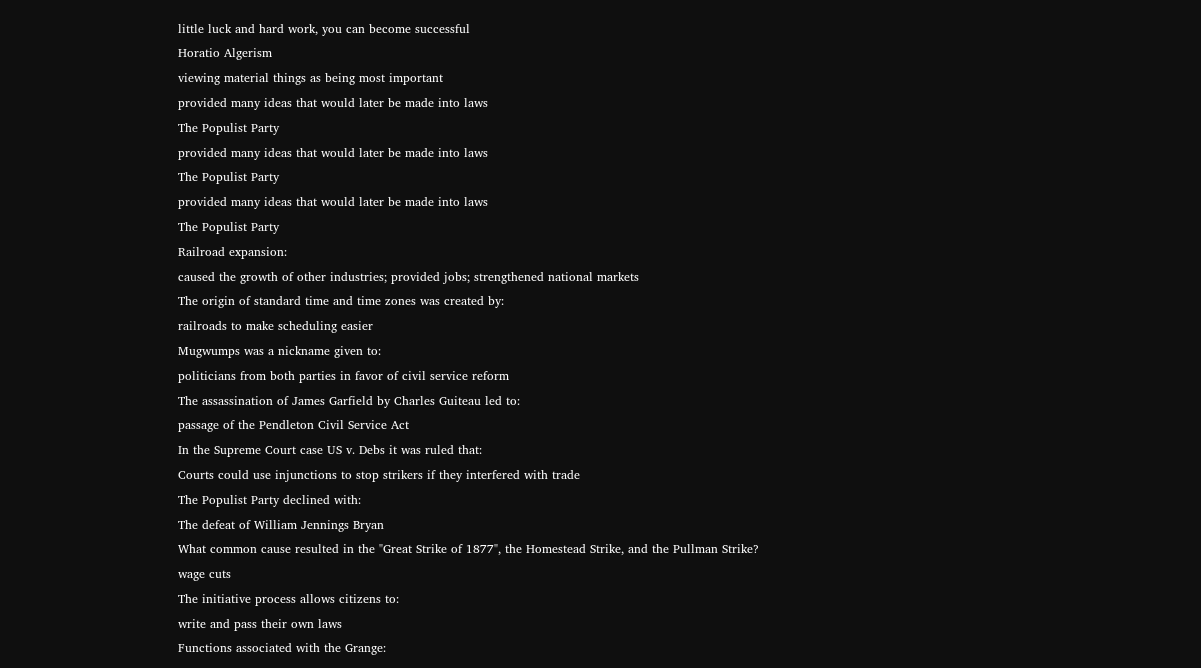little luck and hard work, you can become successful
Horatio Algerism
viewing material things as being most important
provided many ideas that would later be made into laws
The Populist Party
provided many ideas that would later be made into laws
The Populist Party
provided many ideas that would later be made into laws
The Populist Party
Railroad expansion:
caused the growth of other industries; provided jobs; strengthened national markets
The origin of standard time and time zones was created by:
railroads to make scheduling easier
Mugwumps was a nickname given to:
politicians from both parties in favor of civil service reform
The assassination of James Garfield by Charles Guiteau led to:
passage of the Pendleton Civil Service Act
In the Supreme Court case US v. Debs it was ruled that:
Courts could use injunctions to stop strikers if they interfered with trade
The Populist Party declined with:
The defeat of William Jennings Bryan
What common cause resulted in the "Great Strike of 1877", the Homestead Strike, and the Pullman Strike?
wage cuts
The initiative process allows citizens to:
write and pass their own laws
Functions associated with the Grange: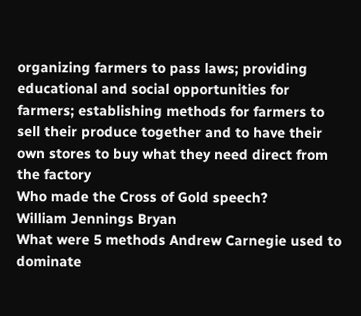organizing farmers to pass laws; providing educational and social opportunities for farmers; establishing methods for farmers to sell their produce together and to have their own stores to buy what they need direct from the factory
Who made the Cross of Gold speech?
William Jennings Bryan
What were 5 methods Andrew Carnegie used to dominate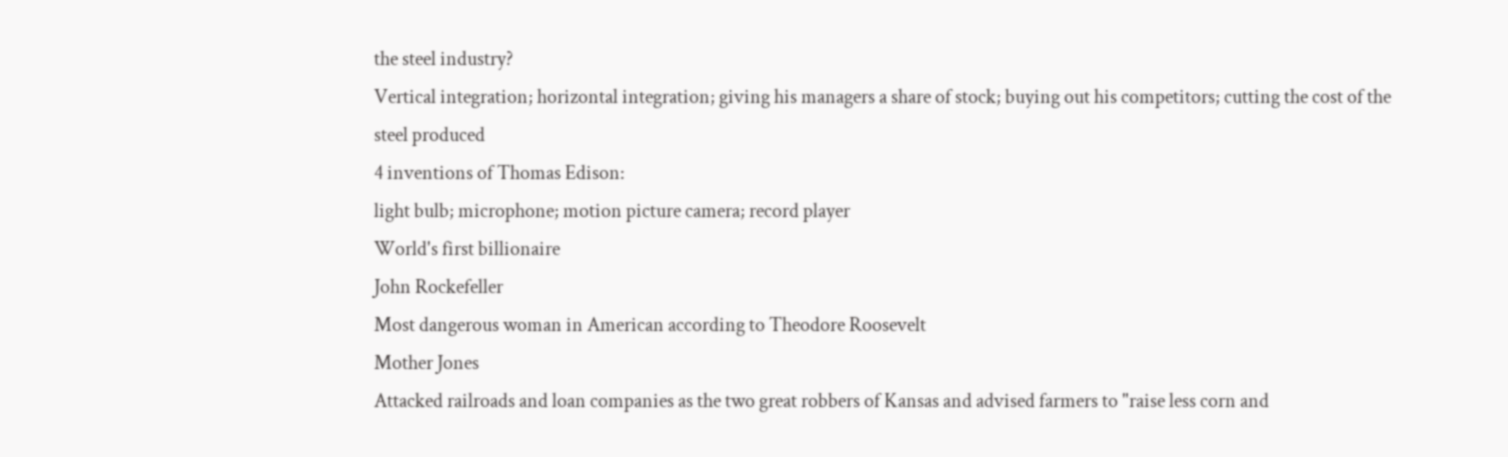the steel industry?
Vertical integration; horizontal integration; giving his managers a share of stock; buying out his competitors; cutting the cost of the steel produced
4 inventions of Thomas Edison:
light bulb; microphone; motion picture camera; record player
World's first billionaire
John Rockefeller
Most dangerous woman in American according to Theodore Roosevelt
Mother Jones
Attacked railroads and loan companies as the two great robbers of Kansas and advised farmers to "raise less corn and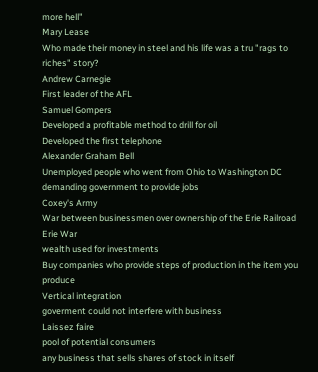more hell"
Mary Lease
Who made their money in steel and his life was a tru "rags to riches" story?
Andrew Carnegie
First leader of the AFL
Samuel Gompers
Developed a profitable method to drill for oil
Developed the first telephone
Alexander Graham Bell
Unemployed people who went from Ohio to Washington DC demanding government to provide jobs
Coxey's Army
War between businessmen over ownership of the Erie Railroad
Erie War
wealth used for investments
Buy companies who provide steps of production in the item you produce
Vertical integration
goverment could not interfere with business
Laissez faire
pool of potential consumers
any business that sells shares of stock in itself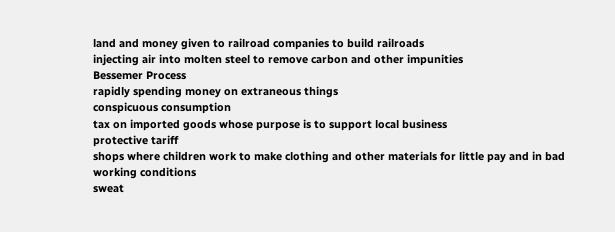land and money given to railroad companies to build railroads
injecting air into molten steel to remove carbon and other impunities
Bessemer Process
rapidly spending money on extraneous things
conspicuous consumption
tax on imported goods whose purpose is to support local business
protective tariff
shops where children work to make clothing and other materials for little pay and in bad working conditions
sweat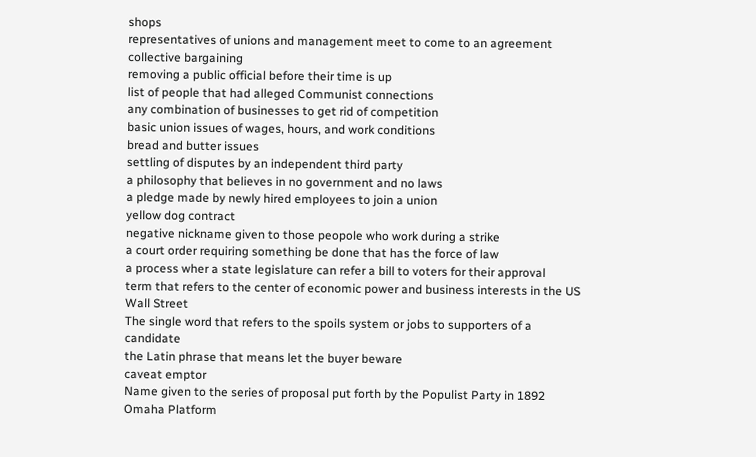shops
representatives of unions and management meet to come to an agreement
collective bargaining
removing a public official before their time is up
list of people that had alleged Communist connections
any combination of businesses to get rid of competition
basic union issues of wages, hours, and work conditions
bread and butter issues
settling of disputes by an independent third party
a philosophy that believes in no government and no laws
a pledge made by newly hired employees to join a union
yellow dog contract
negative nickname given to those peopole who work during a strike
a court order requiring something be done that has the force of law
a process wher a state legislature can refer a bill to voters for their approval
term that refers to the center of economic power and business interests in the US
Wall Street
The single word that refers to the spoils system or jobs to supporters of a candidate
the Latin phrase that means let the buyer beware
caveat emptor
Name given to the series of proposal put forth by the Populist Party in 1892
Omaha Platform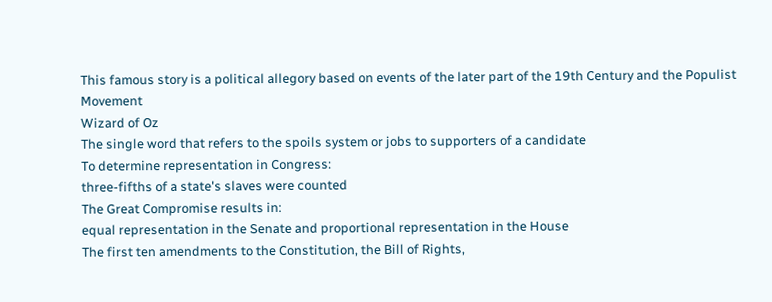This famous story is a political allegory based on events of the later part of the 19th Century and the Populist Movement
Wizard of Oz
The single word that refers to the spoils system or jobs to supporters of a candidate
To determine representation in Congress:
three-fifths of a state's slaves were counted
The Great Compromise results in:
equal representation in the Senate and proportional representation in the House
The first ten amendments to the Constitution, the Bill of Rights,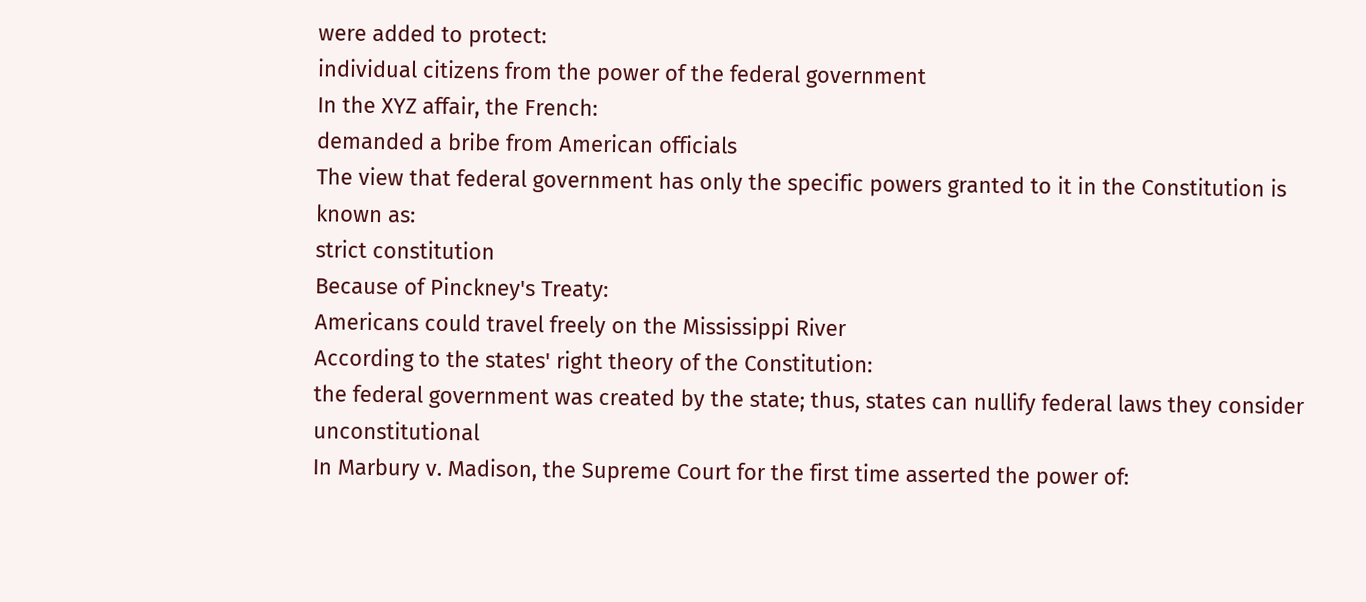were added to protect:
individual citizens from the power of the federal government
In the XYZ affair, the French:
demanded a bribe from American officials
The view that federal government has only the specific powers granted to it in the Constitution is known as:
strict constitution
Because of Pinckney's Treaty:
Americans could travel freely on the Mississippi River
According to the states' right theory of the Constitution:
the federal government was created by the state; thus, states can nullify federal laws they consider unconstitutional
In Marbury v. Madison, the Supreme Court for the first time asserted the power of: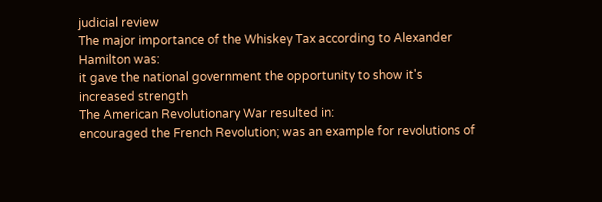judicial review
The major importance of the Whiskey Tax according to Alexander Hamilton was:
it gave the national government the opportunity to show it's increased strength
The American Revolutionary War resulted in:
encouraged the French Revolution; was an example for revolutions of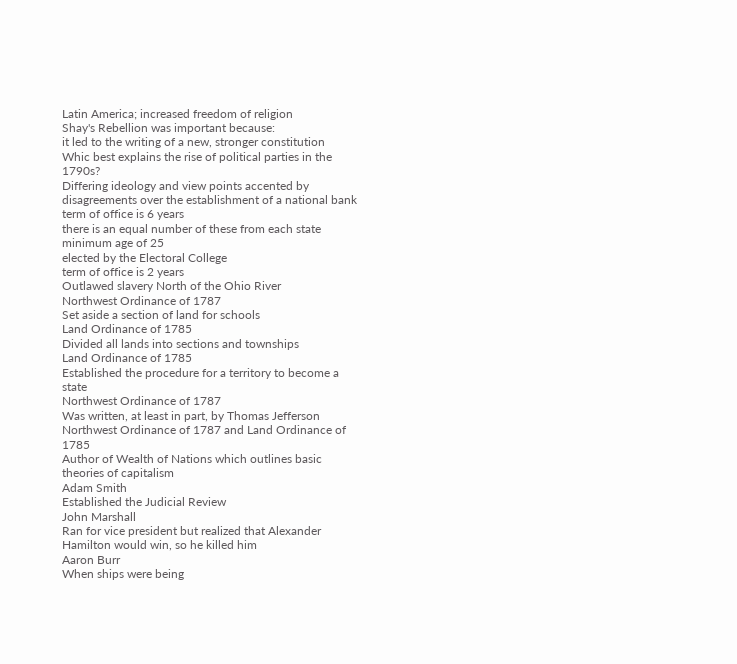Latin America; increased freedom of religion
Shay's Rebellion was important because:
it led to the writing of a new, stronger constitution
Whic best explains the rise of political parties in the 1790s?
Differing ideology and view points accented by disagreements over the establishment of a national bank
term of office is 6 years
there is an equal number of these from each state
minimum age of 25
elected by the Electoral College
term of office is 2 years
Outlawed slavery North of the Ohio River
Northwest Ordinance of 1787
Set aside a section of land for schools
Land Ordinance of 1785
Divided all lands into sections and townships
Land Ordinance of 1785
Established the procedure for a territory to become a state
Northwest Ordinance of 1787
Was written, at least in part, by Thomas Jefferson
Northwest Ordinance of 1787 and Land Ordinance of 1785
Author of Wealth of Nations which outlines basic theories of capitalism
Adam Smith
Established the Judicial Review
John Marshall
Ran for vice president but realized that Alexander Hamilton would win, so he killed him
Aaron Burr
When ships were being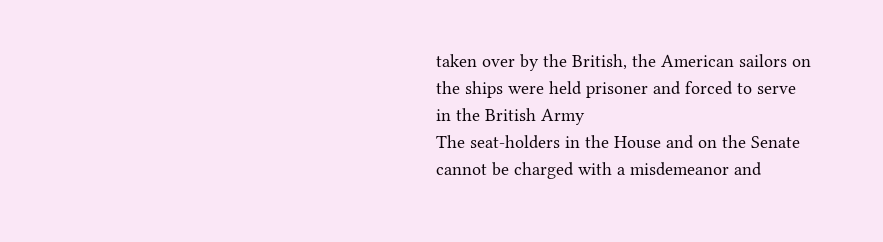taken over by the British, the American sailors on the ships were held prisoner and forced to serve in the British Army
The seat-holders in the House and on the Senate cannot be charged with a misdemeanor and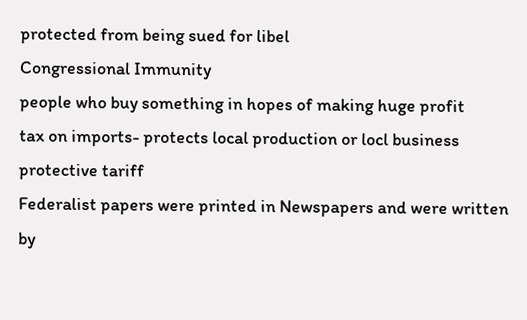protected from being sued for libel
Congressional Immunity
people who buy something in hopes of making huge profit
tax on imports- protects local production or locl business
protective tariff
Federalist papers were printed in Newspapers and were written by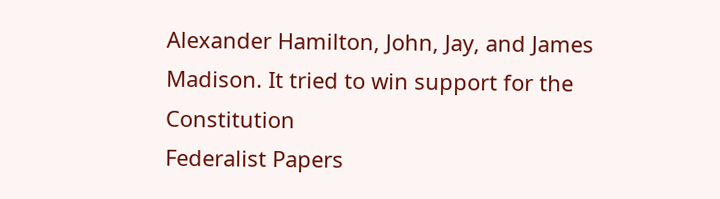Alexander Hamilton, John, Jay, and James Madison. It tried to win support for the Constitution
Federalist Papers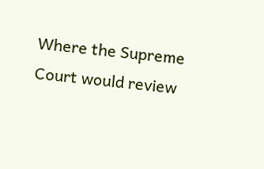Where the Supreme Court would review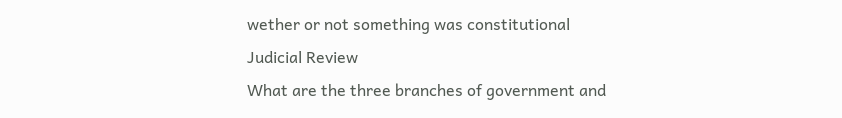wether or not something was constitutional
Judicial Review
What are the three branches of government and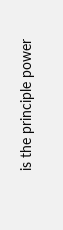is the principle power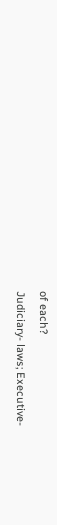of each?
Judiciary- laws; Executive-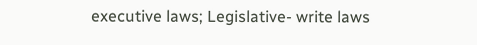executive laws; Legislative- write laws